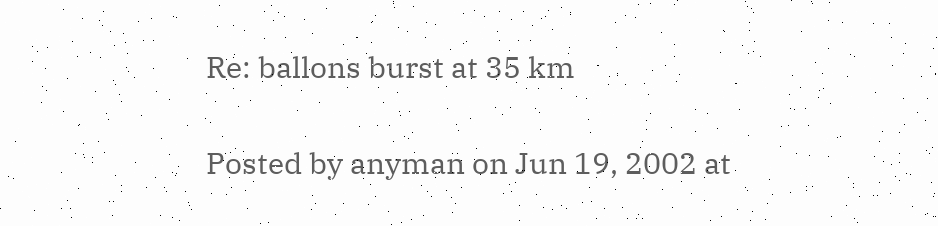Re: ballons burst at 35 km

Posted by anyman on Jun 19, 2002 at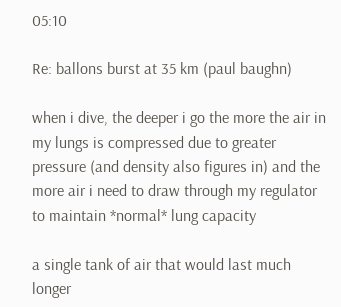05:10

Re: ballons burst at 35 km (paul baughn)

when i dive, the deeper i go the more the air in my lungs is compressed due to greater pressure (and density also figures in) and the more air i need to draw through my regulator to maintain *normal* lung capacity

a single tank of air that would last much longer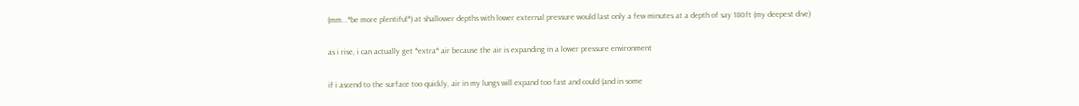(mm...*be more plentiful*) at shallower depths with lower external pressure would last only a few minutes at a depth of say 180ft (my deepest dive)

as i rise, i can actually get *extra* air because the air is expanding in a lower pressure environment

if i ascend to the surface too quickly, air in my lungs will expand too fast and could (and in some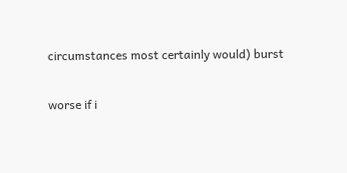circumstances most certainly would) burst

worse if i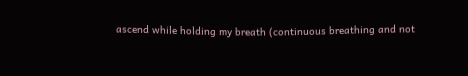ascend while holding my breath (continuous breathing and not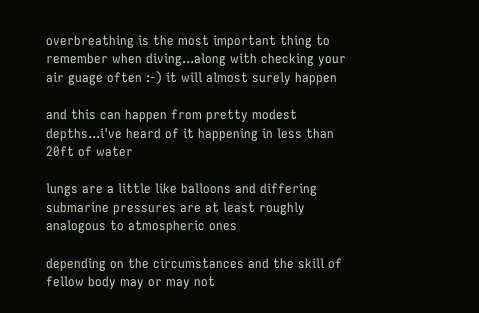overbreathing is the most important thing to remember when diving...along with checking your air guage often :-) it will almost surely happen

and this can happen from pretty modest depths...i've heard of it happening in less than 20ft of water

lungs are a little like balloons and differing submarine pressures are at least roughly analogous to atmospheric ones

depending on the circumstances and the skill of fellow body may or may not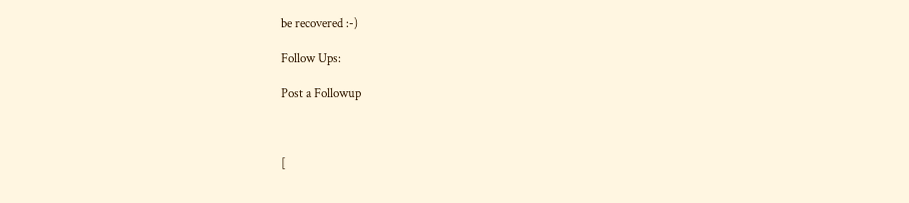be recovered :-)

Follow Ups:

Post a Followup



[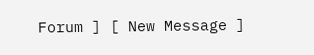Forum ] [ New Message ]